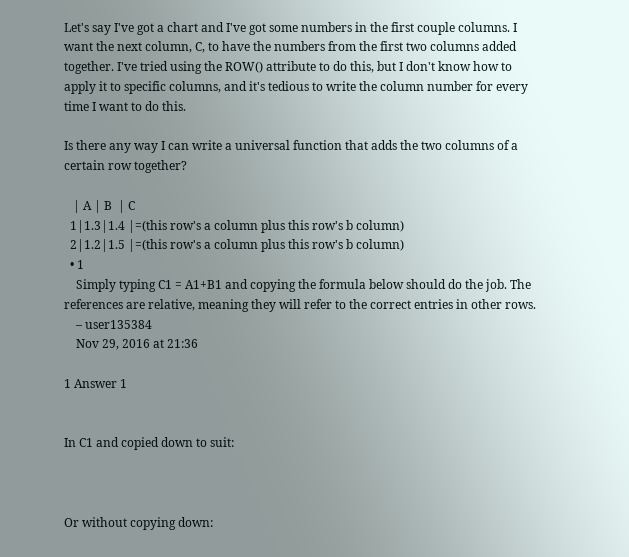Let's say I've got a chart and I've got some numbers in the first couple columns. I want the next column, C, to have the numbers from the first two columns added together. I've tried using the ROW() attribute to do this, but I don't know how to apply it to specific columns, and it's tedious to write the column number for every time I want to do this.

Is there any way I can write a universal function that adds the two columns of a certain row together?

   | A | B  | C
  1|1.3|1.4 |=(this row's a column plus this row's b column)
  2|1.2|1.5 |=(this row's a column plus this row's b column)
  • 1
    Simply typing C1 = A1+B1 and copying the formula below should do the job. The references are relative, meaning they will refer to the correct entries in other rows.
    – user135384
    Nov 29, 2016 at 21:36

1 Answer 1


In C1 and copied down to suit:



Or without copying down: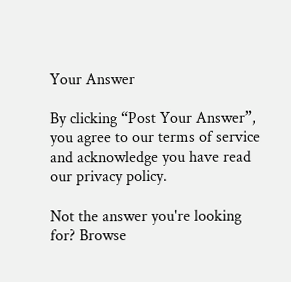Your Answer

By clicking “Post Your Answer”, you agree to our terms of service and acknowledge you have read our privacy policy.

Not the answer you're looking for? Browse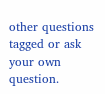other questions tagged or ask your own question.